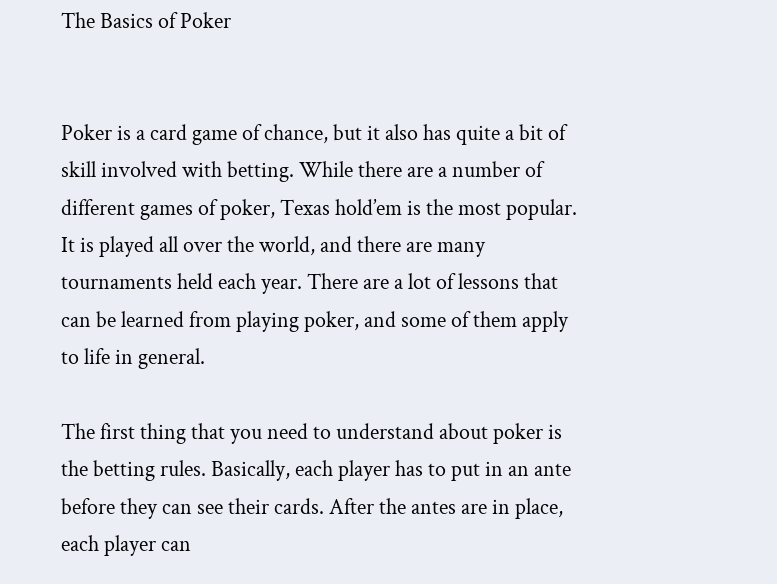The Basics of Poker


Poker is a card game of chance, but it also has quite a bit of skill involved with betting. While there are a number of different games of poker, Texas hold’em is the most popular. It is played all over the world, and there are many tournaments held each year. There are a lot of lessons that can be learned from playing poker, and some of them apply to life in general.

The first thing that you need to understand about poker is the betting rules. Basically, each player has to put in an ante before they can see their cards. After the antes are in place, each player can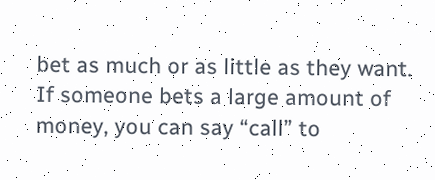bet as much or as little as they want. If someone bets a large amount of money, you can say “call” to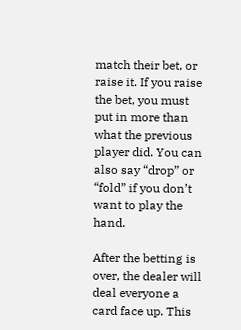match their bet, or raise it. If you raise the bet, you must put in more than what the previous player did. You can also say “drop” or “fold” if you don’t want to play the hand.

After the betting is over, the dealer will deal everyone a card face up. This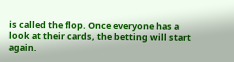is called the flop. Once everyone has a look at their cards, the betting will start again.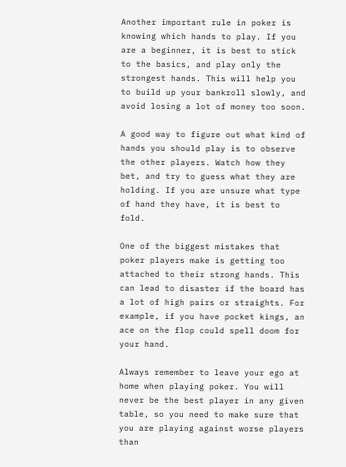Another important rule in poker is knowing which hands to play. If you are a beginner, it is best to stick to the basics, and play only the strongest hands. This will help you to build up your bankroll slowly, and avoid losing a lot of money too soon.

A good way to figure out what kind of hands you should play is to observe the other players. Watch how they bet, and try to guess what they are holding. If you are unsure what type of hand they have, it is best to fold.

One of the biggest mistakes that poker players make is getting too attached to their strong hands. This can lead to disaster if the board has a lot of high pairs or straights. For example, if you have pocket kings, an ace on the flop could spell doom for your hand.

Always remember to leave your ego at home when playing poker. You will never be the best player in any given table, so you need to make sure that you are playing against worse players than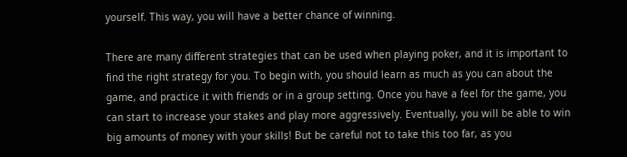yourself. This way, you will have a better chance of winning.

There are many different strategies that can be used when playing poker, and it is important to find the right strategy for you. To begin with, you should learn as much as you can about the game, and practice it with friends or in a group setting. Once you have a feel for the game, you can start to increase your stakes and play more aggressively. Eventually, you will be able to win big amounts of money with your skills! But be careful not to take this too far, as you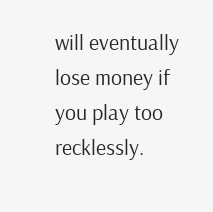will eventually lose money if you play too recklessly.